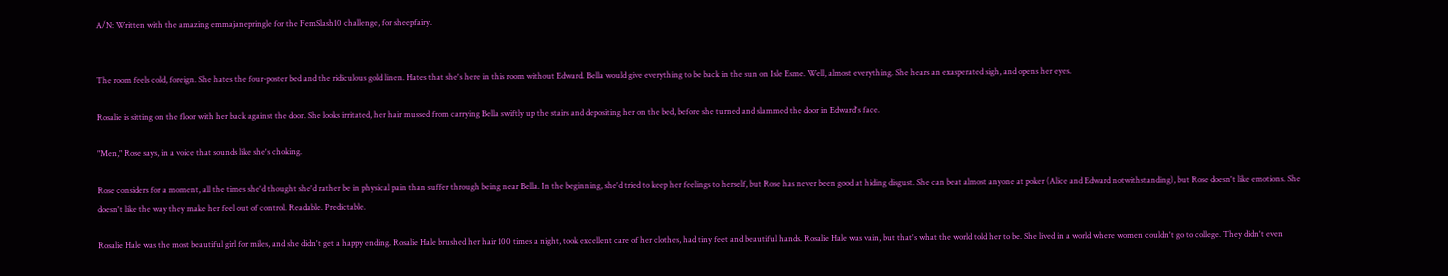A/N: Written with the amazing emmajanepringle for the FemSlash10 challenge, for sheepfairy.


The room feels cold, foreign. She hates the four-poster bed and the ridiculous gold linen. Hates that she's here in this room without Edward. Bella would give everything to be back in the sun on Isle Esme. Well, almost everything. She hears an exasperated sigh, and opens her eyes.

Rosalie is sitting on the floor with her back against the door. She looks irritated, her hair mussed from carrying Bella swiftly up the stairs and depositing her on the bed, before she turned and slammed the door in Edward's face.

"Men," Rose says, in a voice that sounds like she's choking.

Rose considers for a moment, all the times she'd thought she'd rather be in physical pain than suffer through being near Bella. In the beginning, she'd tried to keep her feelings to herself, but Rose has never been good at hiding disgust. She can beat almost anyone at poker (Alice and Edward notwithstanding), but Rose doesn't like emotions. She doesn't like the way they make her feel out of control. Readable. Predictable.

Rosalie Hale was the most beautiful girl for miles, and she didn't get a happy ending. Rosalie Hale brushed her hair 100 times a night, took excellent care of her clothes, had tiny feet and beautiful hands. Rosalie Hale was vain, but that's what the world told her to be. She lived in a world where women couldn't go to college. They didn't even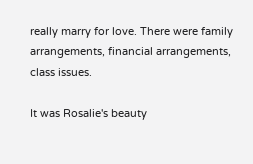really marry for love. There were family arrangements, financial arrangements, class issues.

It was Rosalie's beauty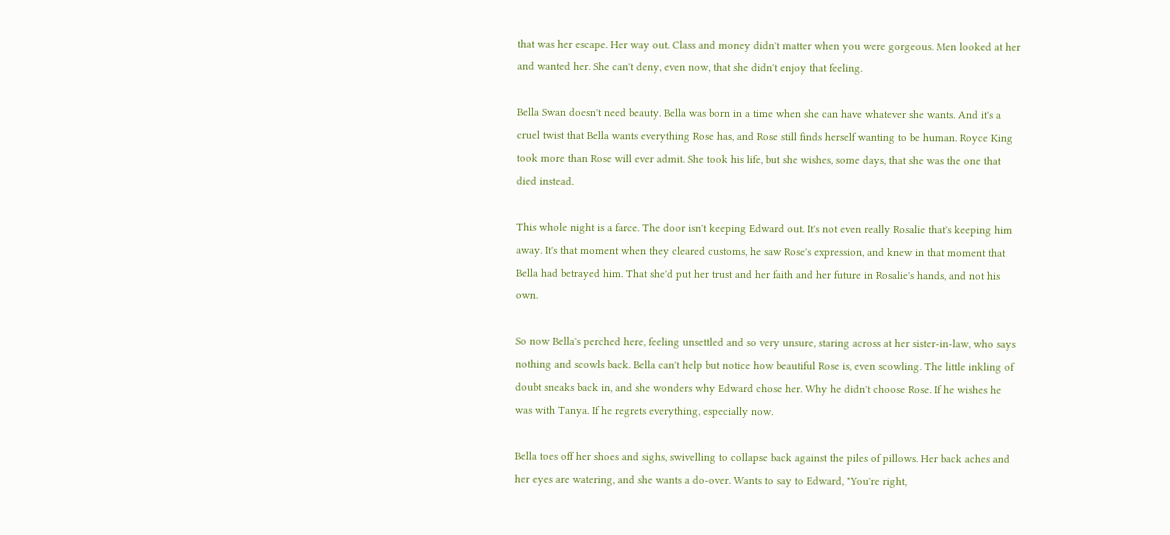that was her escape. Her way out. Class and money didn't matter when you were gorgeous. Men looked at her and wanted her. She can't deny, even now, that she didn't enjoy that feeling.

Bella Swan doesn't need beauty. Bella was born in a time when she can have whatever she wants. And it's a cruel twist that Bella wants everything Rose has, and Rose still finds herself wanting to be human. Royce King took more than Rose will ever admit. She took his life, but she wishes, some days, that she was the one that died instead.

This whole night is a farce. The door isn't keeping Edward out. It's not even really Rosalie that's keeping him away. It's that moment when they cleared customs, he saw Rose's expression, and knew in that moment that Bella had betrayed him. That she'd put her trust and her faith and her future in Rosalie's hands, and not his own.

So now Bella's perched here, feeling unsettled and so very unsure, staring across at her sister-in-law, who says nothing and scowls back. Bella can't help but notice how beautiful Rose is, even scowling. The little inkling of doubt sneaks back in, and she wonders why Edward chose her. Why he didn't choose Rose. If he wishes he was with Tanya. If he regrets everything, especially now.

Bella toes off her shoes and sighs, swivelling to collapse back against the piles of pillows. Her back aches and her eyes are watering, and she wants a do-over. Wants to say to Edward, "You're right,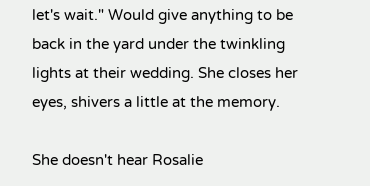let's wait." Would give anything to be back in the yard under the twinkling lights at their wedding. She closes her eyes, shivers a little at the memory.

She doesn't hear Rosalie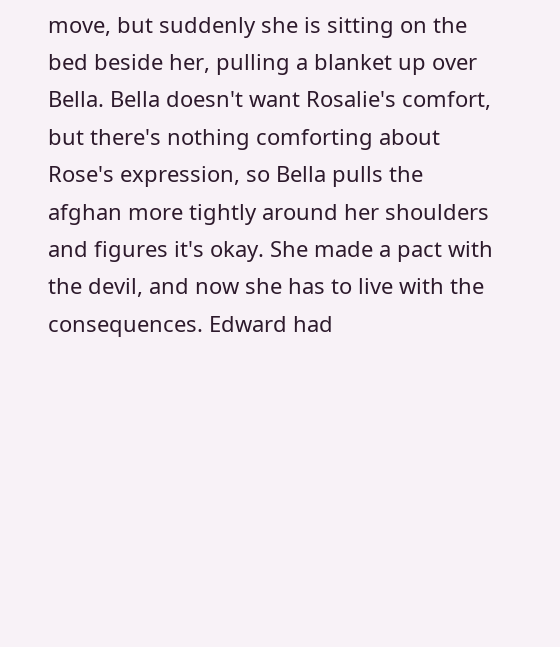move, but suddenly she is sitting on the bed beside her, pulling a blanket up over Bella. Bella doesn't want Rosalie's comfort, but there's nothing comforting about Rose's expression, so Bella pulls the afghan more tightly around her shoulders and figures it's okay. She made a pact with the devil, and now she has to live with the consequences. Edward had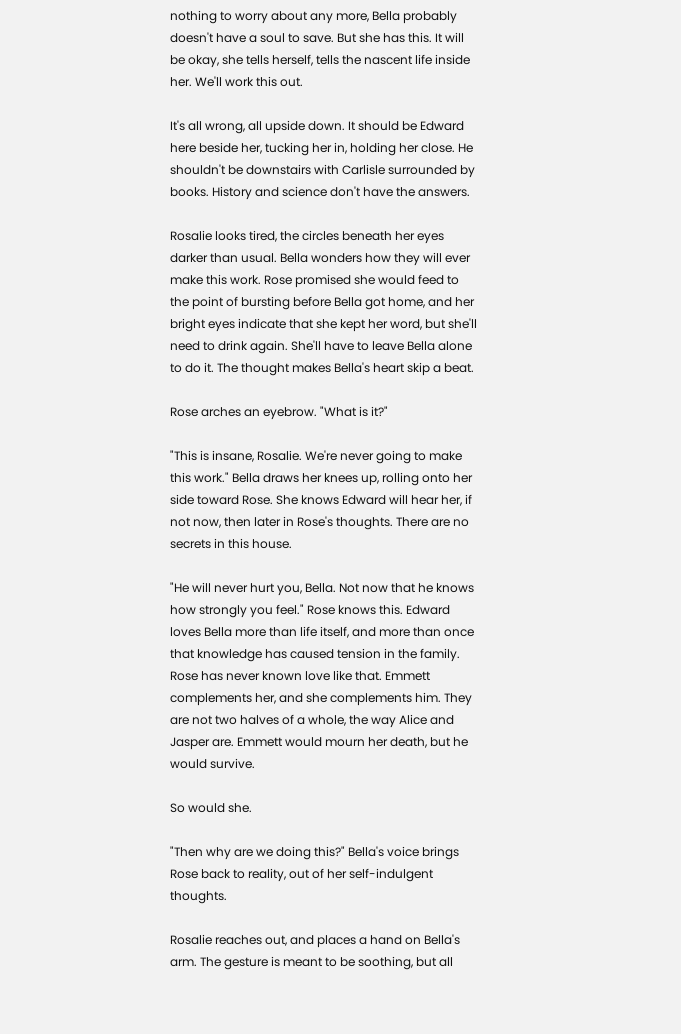nothing to worry about any more, Bella probably doesn't have a soul to save. But she has this. It will be okay, she tells herself, tells the nascent life inside her. We'll work this out.

It's all wrong, all upside down. It should be Edward here beside her, tucking her in, holding her close. He shouldn't be downstairs with Carlisle surrounded by books. History and science don't have the answers.

Rosalie looks tired, the circles beneath her eyes darker than usual. Bella wonders how they will ever make this work. Rose promised she would feed to the point of bursting before Bella got home, and her bright eyes indicate that she kept her word, but she'll need to drink again. She'll have to leave Bella alone to do it. The thought makes Bella's heart skip a beat.

Rose arches an eyebrow. "What is it?"

"This is insane, Rosalie. We're never going to make this work." Bella draws her knees up, rolling onto her side toward Rose. She knows Edward will hear her, if not now, then later in Rose's thoughts. There are no secrets in this house.

"He will never hurt you, Bella. Not now that he knows how strongly you feel." Rose knows this. Edward loves Bella more than life itself, and more than once that knowledge has caused tension in the family. Rose has never known love like that. Emmett complements her, and she complements him. They are not two halves of a whole, the way Alice and Jasper are. Emmett would mourn her death, but he would survive.

So would she.

"Then why are we doing this?" Bella's voice brings Rose back to reality, out of her self-indulgent thoughts.

Rosalie reaches out, and places a hand on Bella's arm. The gesture is meant to be soothing, but all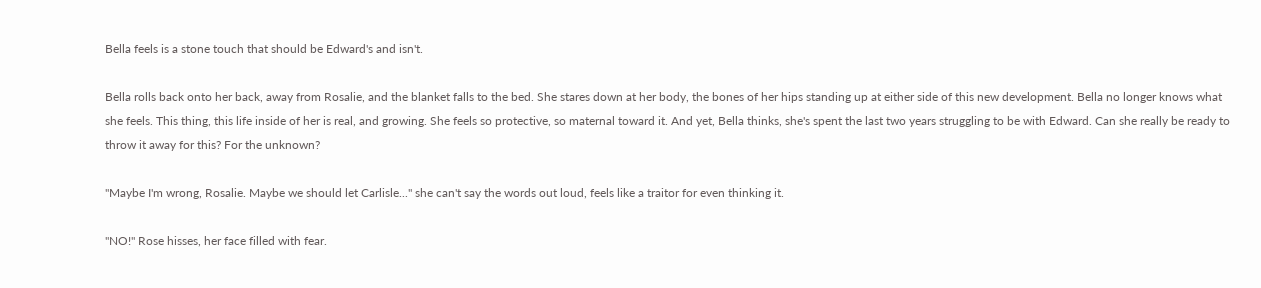Bella feels is a stone touch that should be Edward's and isn't.

Bella rolls back onto her back, away from Rosalie, and the blanket falls to the bed. She stares down at her body, the bones of her hips standing up at either side of this new development. Bella no longer knows what she feels. This thing, this life inside of her is real, and growing. She feels so protective, so maternal toward it. And yet, Bella thinks, she's spent the last two years struggling to be with Edward. Can she really be ready to throw it away for this? For the unknown?

"Maybe I'm wrong, Rosalie. Maybe we should let Carlisle..." she can't say the words out loud, feels like a traitor for even thinking it.

"NO!" Rose hisses, her face filled with fear.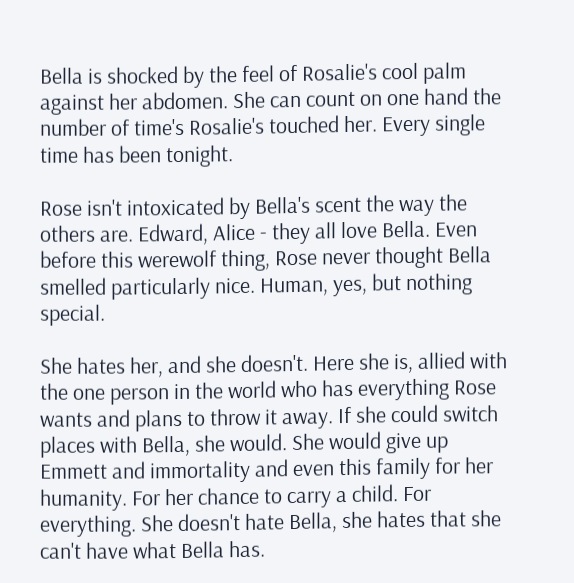Bella is shocked by the feel of Rosalie's cool palm against her abdomen. She can count on one hand the number of time's Rosalie's touched her. Every single time has been tonight.

Rose isn't intoxicated by Bella's scent the way the others are. Edward, Alice - they all love Bella. Even before this werewolf thing, Rose never thought Bella smelled particularly nice. Human, yes, but nothing special.

She hates her, and she doesn't. Here she is, allied with the one person in the world who has everything Rose wants and plans to throw it away. If she could switch places with Bella, she would. She would give up Emmett and immortality and even this family for her humanity. For her chance to carry a child. For everything. She doesn't hate Bella, she hates that she can't have what Bella has.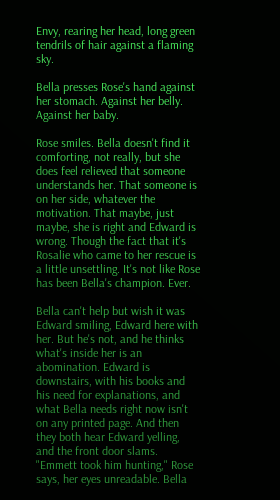Envy, rearing her head, long green tendrils of hair against a flaming sky.

Bella presses Rose's hand against her stomach. Against her belly. Against her baby.

Rose smiles. Bella doesn't find it comforting, not really, but she does feel relieved that someone understands her. That someone is on her side, whatever the motivation. That maybe, just maybe, she is right and Edward is wrong. Though the fact that it's Rosalie who came to her rescue is a little unsettling. It's not like Rose has been Bella's champion. Ever.

Bella can't help but wish it was Edward smiling, Edward here with her. But he's not, and he thinks what's inside her is an abomination. Edward is downstairs, with his books and his need for explanations, and what Bella needs right now isn't on any printed page. And then they both hear Edward yelling, and the front door slams. "Emmett took him hunting," Rose says, her eyes unreadable. Bella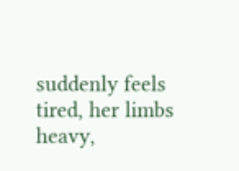suddenly feels tired, her limbs heavy,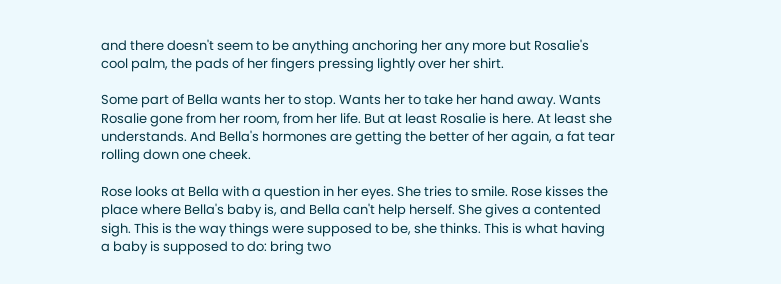and there doesn't seem to be anything anchoring her any more but Rosalie's cool palm, the pads of her fingers pressing lightly over her shirt.

Some part of Bella wants her to stop. Wants her to take her hand away. Wants Rosalie gone from her room, from her life. But at least Rosalie is here. At least she understands. And Bella's hormones are getting the better of her again, a fat tear rolling down one cheek.

Rose looks at Bella with a question in her eyes. She tries to smile. Rose kisses the place where Bella's baby is, and Bella can't help herself. She gives a contented sigh. This is the way things were supposed to be, she thinks. This is what having a baby is supposed to do: bring two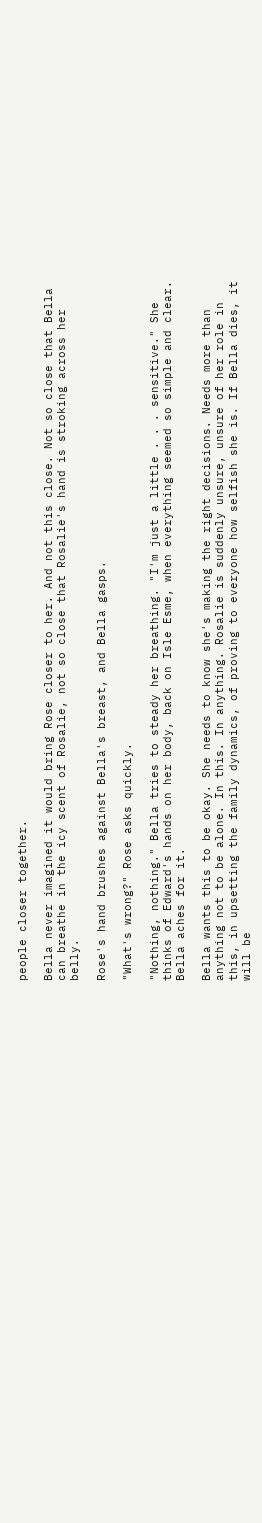people closer together.

Bella never imagined it would bring Rose closer to her. And not this close. Not so close that Bella can breathe in the icy scent of Rosalie, not so close that Rosalie's hand is stroking across her belly.

Rose's hand brushes against Bella's breast, and Bella gasps.

"What's wrong?" Rose asks quickly.

"Nothing, nothing." Bella tries to steady her breathing. "I'm just a little . . . sensitive." She thinks of Edward's hands on her body, back on Isle Esme, when everything seemed so simple and clear. Bella aches for it.

Bella wants this to be okay. She needs to know she's making the right decisions. Needs more than anything not to be alone. In this. In anything. Rosalie is suddenly unsure, unsure of her role in this, in upsetting the family dynamics, of proving to everyone how selfish she is. If Bella dies, it will be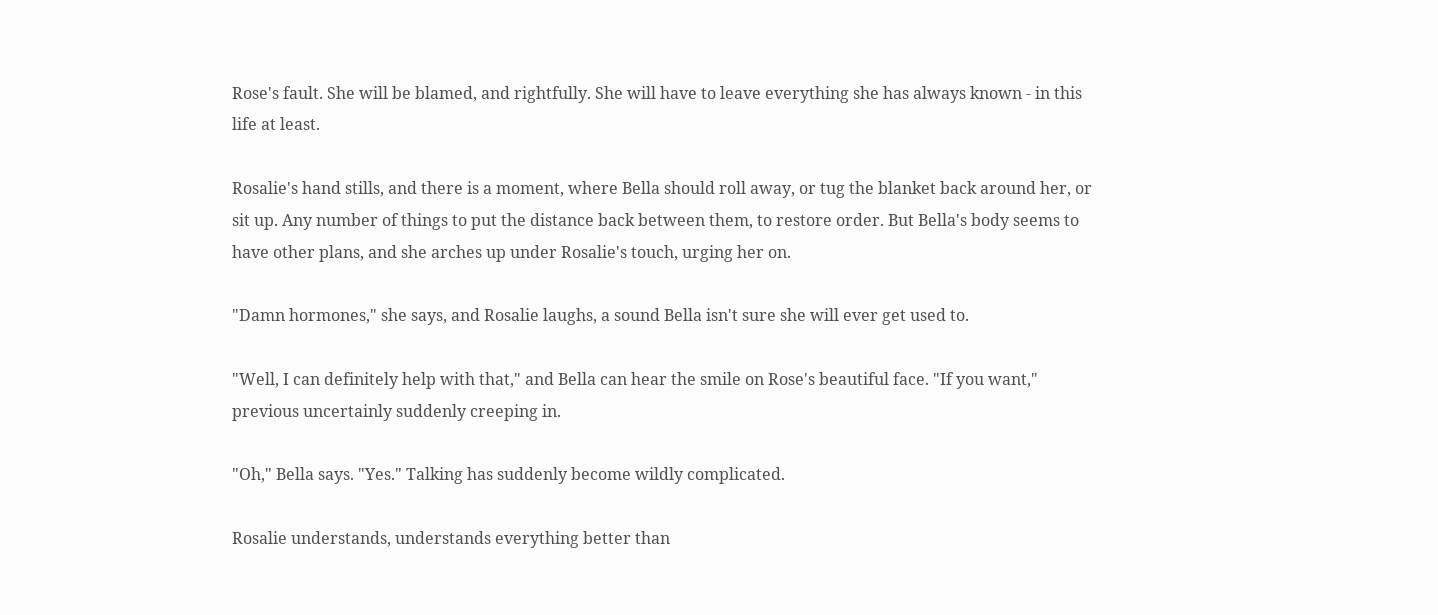Rose's fault. She will be blamed, and rightfully. She will have to leave everything she has always known - in this life at least.

Rosalie's hand stills, and there is a moment, where Bella should roll away, or tug the blanket back around her, or sit up. Any number of things to put the distance back between them, to restore order. But Bella's body seems to have other plans, and she arches up under Rosalie's touch, urging her on.

"Damn hormones," she says, and Rosalie laughs, a sound Bella isn't sure she will ever get used to.

"Well, I can definitely help with that," and Bella can hear the smile on Rose's beautiful face. "If you want," previous uncertainly suddenly creeping in.

"Oh," Bella says. "Yes." Talking has suddenly become wildly complicated.

Rosalie understands, understands everything better than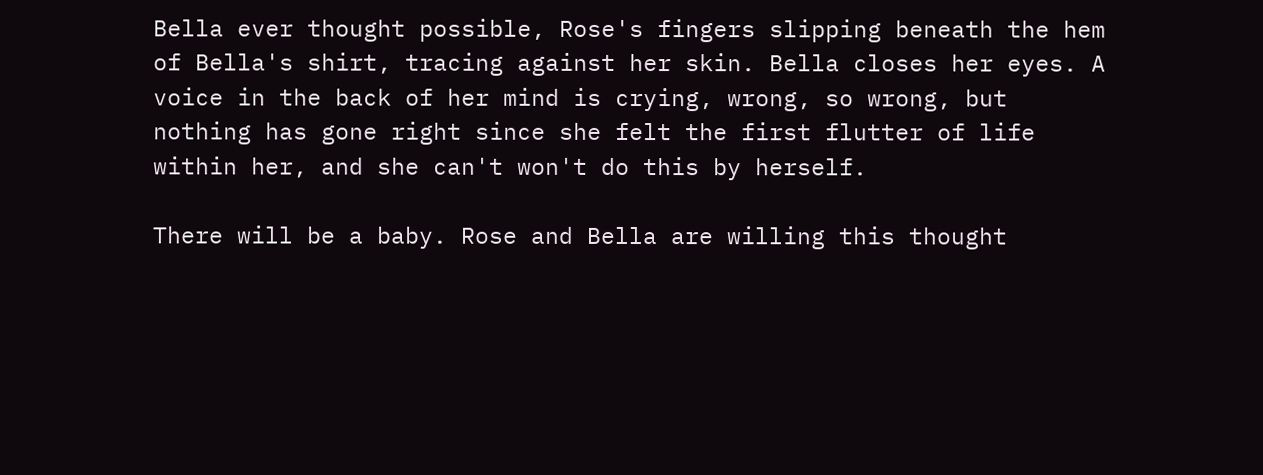Bella ever thought possible, Rose's fingers slipping beneath the hem of Bella's shirt, tracing against her skin. Bella closes her eyes. A voice in the back of her mind is crying, wrong, so wrong, but nothing has gone right since she felt the first flutter of life within her, and she can't won't do this by herself.

There will be a baby. Rose and Bella are willing this thought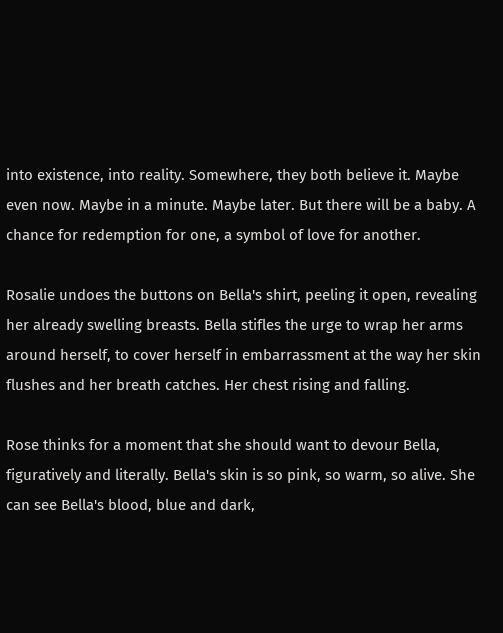into existence, into reality. Somewhere, they both believe it. Maybe even now. Maybe in a minute. Maybe later. But there will be a baby. A chance for redemption for one, a symbol of love for another.

Rosalie undoes the buttons on Bella's shirt, peeling it open, revealing her already swelling breasts. Bella stifles the urge to wrap her arms around herself, to cover herself in embarrassment at the way her skin flushes and her breath catches. Her chest rising and falling.

Rose thinks for a moment that she should want to devour Bella, figuratively and literally. Bella's skin is so pink, so warm, so alive. She can see Bella's blood, blue and dark,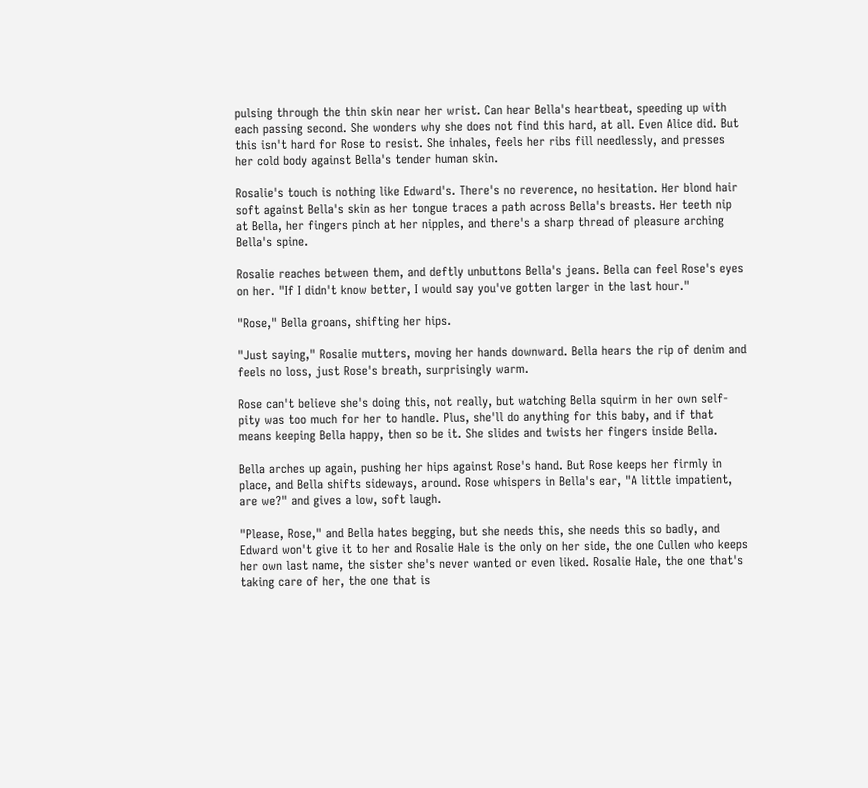pulsing through the thin skin near her wrist. Can hear Bella's heartbeat, speeding up with each passing second. She wonders why she does not find this hard, at all. Even Alice did. But this isn't hard for Rose to resist. She inhales, feels her ribs fill needlessly, and presses her cold body against Bella's tender human skin.

Rosalie's touch is nothing like Edward's. There's no reverence, no hesitation. Her blond hair soft against Bella's skin as her tongue traces a path across Bella's breasts. Her teeth nip at Bella, her fingers pinch at her nipples, and there's a sharp thread of pleasure arching Bella's spine.

Rosalie reaches between them, and deftly unbuttons Bella's jeans. Bella can feel Rose's eyes on her. "If I didn't know better, I would say you've gotten larger in the last hour."

"Rose," Bella groans, shifting her hips.

"Just saying," Rosalie mutters, moving her hands downward. Bella hears the rip of denim and feels no loss, just Rose's breath, surprisingly warm.

Rose can't believe she's doing this, not really, but watching Bella squirm in her own self-pity was too much for her to handle. Plus, she'll do anything for this baby, and if that means keeping Bella happy, then so be it. She slides and twists her fingers inside Bella.

Bella arches up again, pushing her hips against Rose's hand. But Rose keeps her firmly in place, and Bella shifts sideways, around. Rose whispers in Bella's ear, "A little impatient, are we?" and gives a low, soft laugh.

"Please, Rose," and Bella hates begging, but she needs this, she needs this so badly, and Edward won't give it to her and Rosalie Hale is the only on her side, the one Cullen who keeps her own last name, the sister she's never wanted or even liked. Rosalie Hale, the one that's taking care of her, the one that is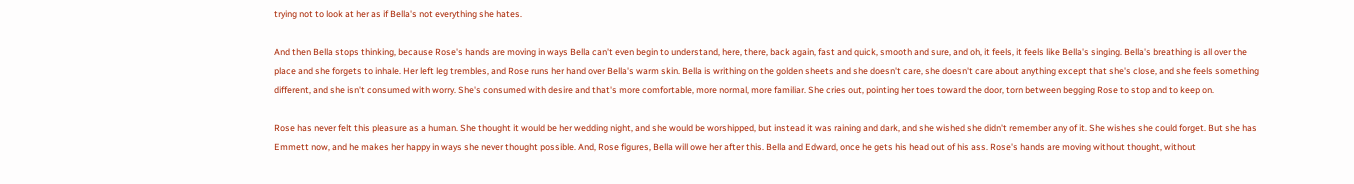trying not to look at her as if Bella's not everything she hates.

And then Bella stops thinking, because Rose's hands are moving in ways Bella can't even begin to understand, here, there, back again, fast and quick, smooth and sure, and oh, it feels, it feels like Bella's singing. Bella's breathing is all over the place and she forgets to inhale. Her left leg trembles, and Rose runs her hand over Bella's warm skin. Bella is writhing on the golden sheets and she doesn't care, she doesn't care about anything except that she's close, and she feels something different, and she isn't consumed with worry. She's consumed with desire and that's more comfortable, more normal, more familiar. She cries out, pointing her toes toward the door, torn between begging Rose to stop and to keep on.

Rose has never felt this pleasure as a human. She thought it would be her wedding night, and she would be worshipped, but instead it was raining and dark, and she wished she didn't remember any of it. She wishes she could forget. But she has Emmett now, and he makes her happy in ways she never thought possible. And, Rose figures, Bella will owe her after this. Bella and Edward, once he gets his head out of his ass. Rose's hands are moving without thought, without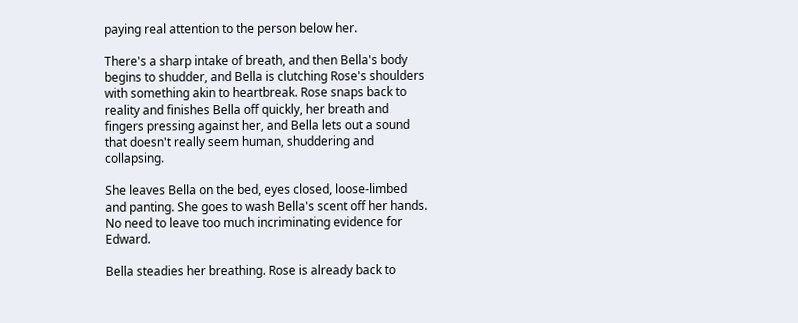paying real attention to the person below her.

There's a sharp intake of breath, and then Bella's body begins to shudder, and Bella is clutching Rose's shoulders with something akin to heartbreak. Rose snaps back to reality and finishes Bella off quickly, her breath and fingers pressing against her, and Bella lets out a sound that doesn't really seem human, shuddering and collapsing.

She leaves Bella on the bed, eyes closed, loose-limbed and panting. She goes to wash Bella's scent off her hands. No need to leave too much incriminating evidence for Edward.

Bella steadies her breathing. Rose is already back to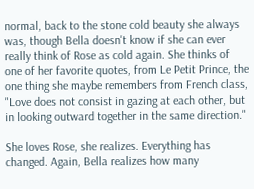normal, back to the stone cold beauty she always was, though Bella doesn't know if she can ever really think of Rose as cold again. She thinks of one of her favorite quotes, from Le Petit Prince, the one thing she maybe remembers from French class, "Love does not consist in gazing at each other, but in looking outward together in the same direction."

She loves Rose, she realizes. Everything has changed. Again, Bella realizes how many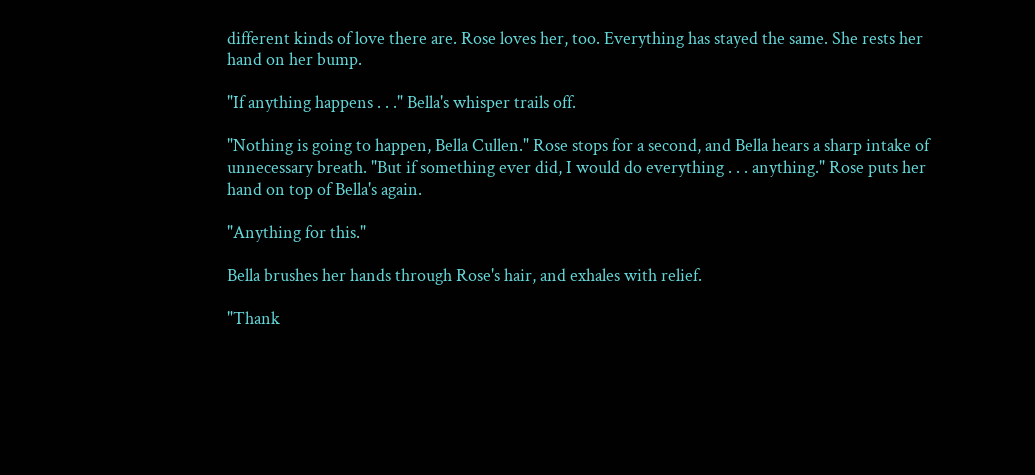different kinds of love there are. Rose loves her, too. Everything has stayed the same. She rests her hand on her bump.

"If anything happens . . ." Bella's whisper trails off.

"Nothing is going to happen, Bella Cullen." Rose stops for a second, and Bella hears a sharp intake of unnecessary breath. "But if something ever did, I would do everything . . . anything." Rose puts her hand on top of Bella's again.

"Anything for this."

Bella brushes her hands through Rose's hair, and exhales with relief.

"Thank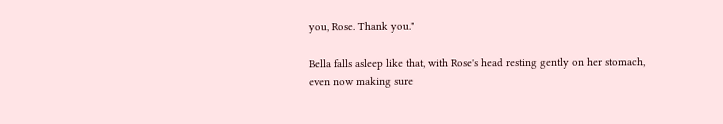you, Rose. Thank you."

Bella falls asleep like that, with Rose's head resting gently on her stomach, even now making sure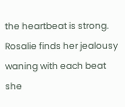the heartbeat is strong. Rosalie finds her jealousy waning with each beat she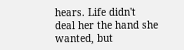hears. Life didn't deal her the hand she wanted, but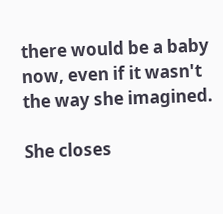there would be a baby now, even if it wasn't the way she imagined.

She closes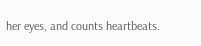her eyes, and counts heartbeats.